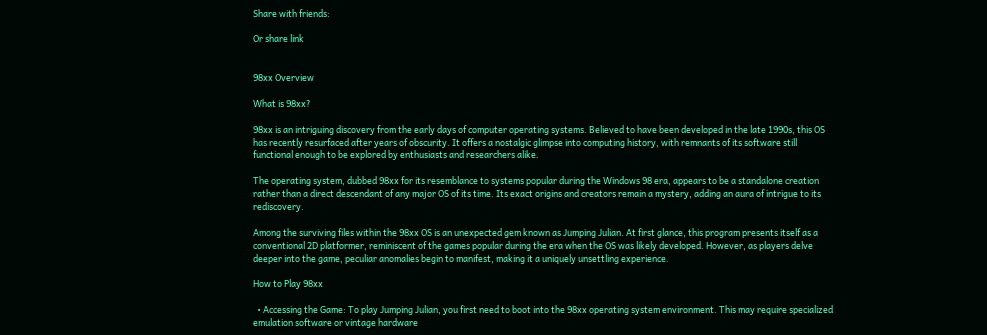Share with friends:

Or share link


98xx Overview

What is 98xx?

98xx is an intriguing discovery from the early days of computer operating systems. Believed to have been developed in the late 1990s, this OS has recently resurfaced after years of obscurity. It offers a nostalgic glimpse into computing history, with remnants of its software still functional enough to be explored by enthusiasts and researchers alike.

The operating system, dubbed 98xx for its resemblance to systems popular during the Windows 98 era, appears to be a standalone creation rather than a direct descendant of any major OS of its time. Its exact origins and creators remain a mystery, adding an aura of intrigue to its rediscovery.

Among the surviving files within the 98xx OS is an unexpected gem known as Jumping Julian. At first glance, this program presents itself as a conventional 2D platformer, reminiscent of the games popular during the era when the OS was likely developed. However, as players delve deeper into the game, peculiar anomalies begin to manifest, making it a uniquely unsettling experience.

How to Play 98xx

  • Accessing the Game: To play Jumping Julian, you first need to boot into the 98xx operating system environment. This may require specialized emulation software or vintage hardware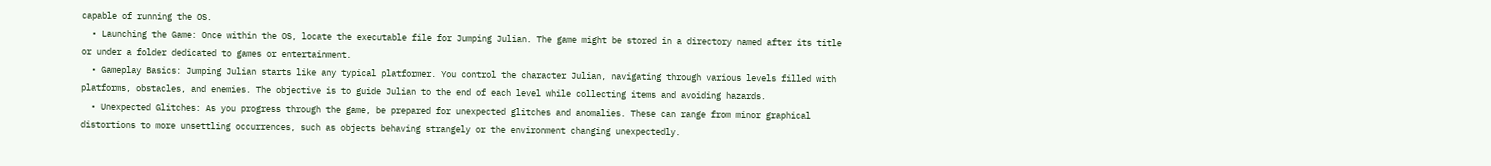capable of running the OS.
  • Launching the Game: Once within the OS, locate the executable file for Jumping Julian. The game might be stored in a directory named after its title or under a folder dedicated to games or entertainment.
  • Gameplay Basics: Jumping Julian starts like any typical platformer. You control the character Julian, navigating through various levels filled with platforms, obstacles, and enemies. The objective is to guide Julian to the end of each level while collecting items and avoiding hazards.
  • Unexpected Glitches: As you progress through the game, be prepared for unexpected glitches and anomalies. These can range from minor graphical distortions to more unsettling occurrences, such as objects behaving strangely or the environment changing unexpectedly.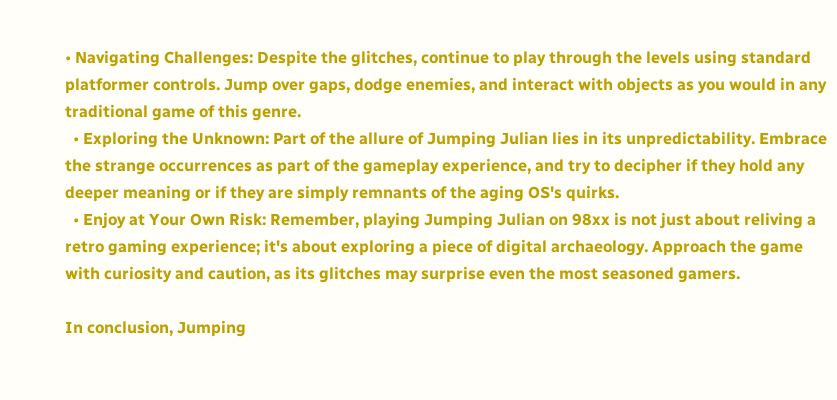• Navigating Challenges: Despite the glitches, continue to play through the levels using standard platformer controls. Jump over gaps, dodge enemies, and interact with objects as you would in any traditional game of this genre.
  • Exploring the Unknown: Part of the allure of Jumping Julian lies in its unpredictability. Embrace the strange occurrences as part of the gameplay experience, and try to decipher if they hold any deeper meaning or if they are simply remnants of the aging OS's quirks.
  • Enjoy at Your Own Risk: Remember, playing Jumping Julian on 98xx is not just about reliving a retro gaming experience; it's about exploring a piece of digital archaeology. Approach the game with curiosity and caution, as its glitches may surprise even the most seasoned gamers.

In conclusion, Jumping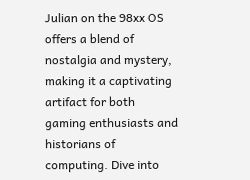Julian on the 98xx OS offers a blend of nostalgia and mystery, making it a captivating artifact for both gaming enthusiasts and historians of computing. Dive into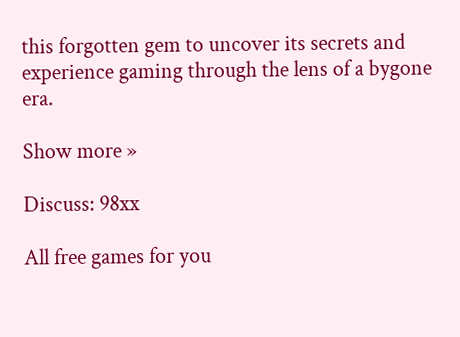this forgotten gem to uncover its secrets and experience gaming through the lens of a bygone era.

Show more »

Discuss: 98xx

All free games for you